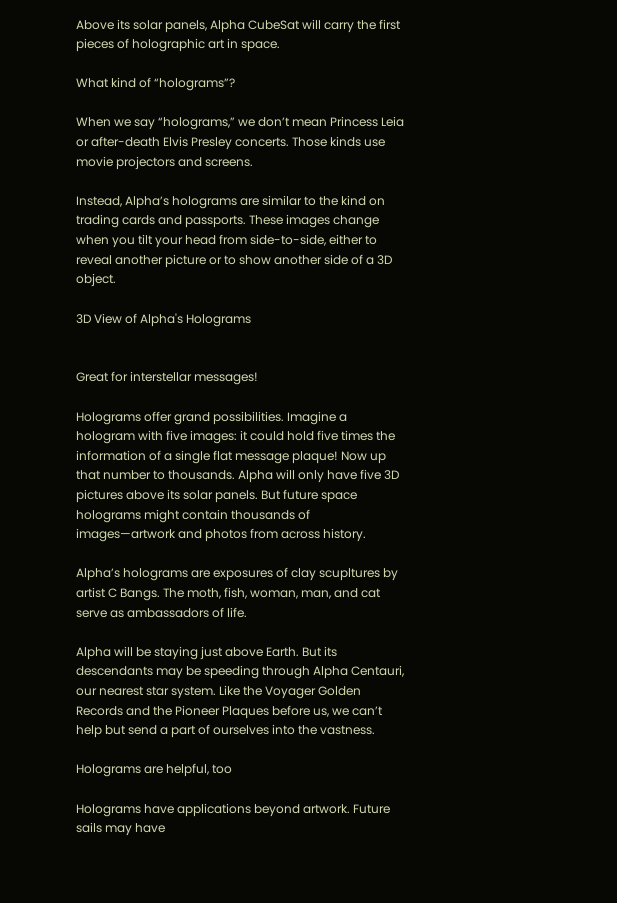Above its solar panels, Alpha CubeSat will carry the first pieces of holographic art in space.

What kind of “holograms”?

When we say “holograms,” we don’t mean Princess Leia or after-death Elvis Presley concerts. Those kinds use movie projectors and screens.

Instead, Alpha’s holograms are similar to the kind on trading cards and passports. These images change when you tilt your head from side-to-side, either to reveal another picture or to show another side of a 3D object.

3D View of Alpha's Holograms


Great for interstellar messages!

Holograms offer grand possibilities. Imagine a hologram with five images: it could hold five times the information of a single flat message plaque! Now up that number to thousands. Alpha will only have five 3D pictures above its solar panels. But future space holograms might contain thousands of images—artwork and photos from across history.

Alpha’s holograms are exposures of clay scupltures by artist C Bangs. The moth, fish, woman, man, and cat serve as ambassadors of life.

Alpha will be staying just above Earth. But its descendants may be speeding through Alpha Centauri, our nearest star system. Like the Voyager Golden Records and the Pioneer Plaques before us, we can’t help but send a part of ourselves into the vastness.

Holograms are helpful, too

Holograms have applications beyond artwork. Future sails may have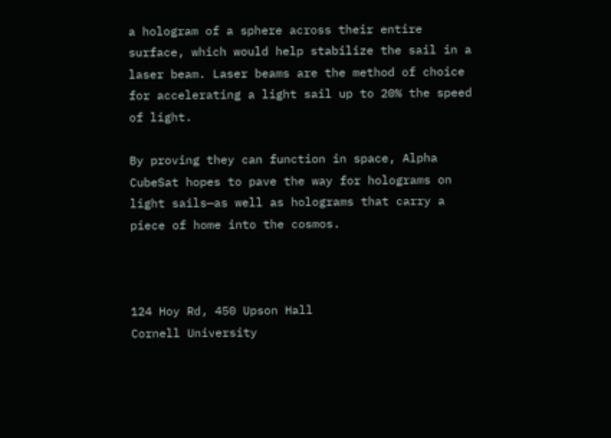a hologram of a sphere across their entire surface, which would help stabilize the sail in a laser beam. Laser beams are the method of choice for accelerating a light sail up to 20% the speed of light.

By proving they can function in space, Alpha CubeSat hopes to pave the way for holograms on light sails—as well as holograms that carry a piece of home into the cosmos.



124 Hoy Rd, 450 Upson Hall
Cornell University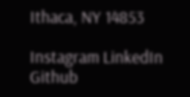Ithaca, NY 14853

Instagram LinkedIn Github